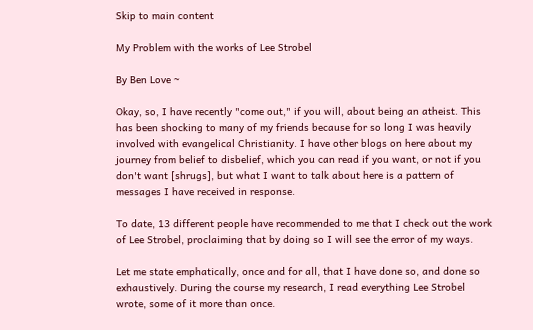Skip to main content

My Problem with the works of Lee Strobel

By Ben Love ~

Okay, so, I have recently "come out," if you will, about being an atheist. This has been shocking to many of my friends because for so long I was heavily involved with evangelical Christianity. I have other blogs on here about my journey from belief to disbelief, which you can read if you want, or not if you don't want [shrugs], but what I want to talk about here is a pattern of messages I have received in response.

To date, 13 different people have recommended to me that I check out the work of Lee Strobel, proclaiming that by doing so I will see the error of my ways.

Let me state emphatically, once and for all, that I have done so, and done so exhaustively. During the course my research, I read everything Lee Strobel wrote, some of it more than once.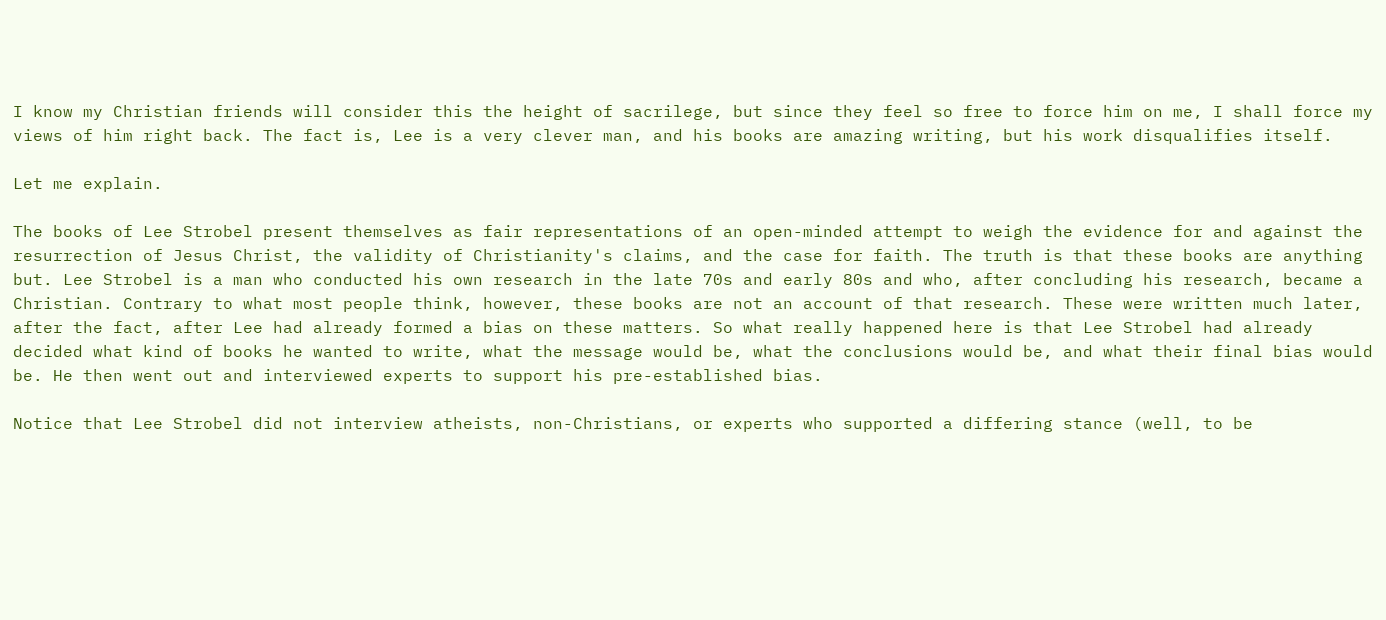I know my Christian friends will consider this the height of sacrilege, but since they feel so free to force him on me, I shall force my views of him right back. The fact is, Lee is a very clever man, and his books are amazing writing, but his work disqualifies itself.

Let me explain.

The books of Lee Strobel present themselves as fair representations of an open-minded attempt to weigh the evidence for and against the resurrection of Jesus Christ, the validity of Christianity's claims, and the case for faith. The truth is that these books are anything but. Lee Strobel is a man who conducted his own research in the late 70s and early 80s and who, after concluding his research, became a Christian. Contrary to what most people think, however, these books are not an account of that research. These were written much later, after the fact, after Lee had already formed a bias on these matters. So what really happened here is that Lee Strobel had already decided what kind of books he wanted to write, what the message would be, what the conclusions would be, and what their final bias would be. He then went out and interviewed experts to support his pre-established bias.

Notice that Lee Strobel did not interview atheists, non-Christians, or experts who supported a differing stance (well, to be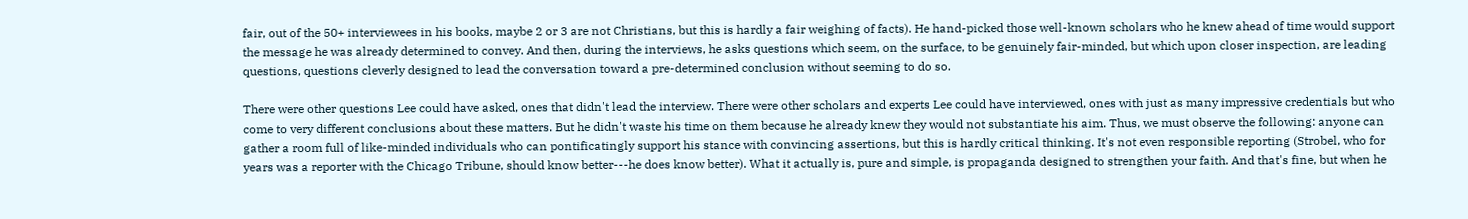fair, out of the 50+ interviewees in his books, maybe 2 or 3 are not Christians, but this is hardly a fair weighing of facts). He hand-picked those well-known scholars who he knew ahead of time would support the message he was already determined to convey. And then, during the interviews, he asks questions which seem, on the surface, to be genuinely fair-minded, but which upon closer inspection, are leading questions, questions cleverly designed to lead the conversation toward a pre-determined conclusion without seeming to do so.

There were other questions Lee could have asked, ones that didn't lead the interview. There were other scholars and experts Lee could have interviewed, ones with just as many impressive credentials but who come to very different conclusions about these matters. But he didn't waste his time on them because he already knew they would not substantiate his aim. Thus, we must observe the following: anyone can gather a room full of like-minded individuals who can pontificatingly support his stance with convincing assertions, but this is hardly critical thinking. It's not even responsible reporting (Strobel, who for years was a reporter with the Chicago Tribune, should know better---he does know better). What it actually is, pure and simple, is propaganda designed to strengthen your faith. And that's fine, but when he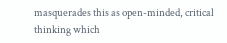masquerades this as open-minded, critical thinking which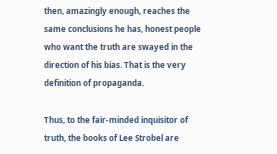then, amazingly enough, reaches the same conclusions he has, honest people who want the truth are swayed in the direction of his bias. That is the very definition of propaganda.

Thus, to the fair-minded inquisitor of truth, the books of Lee Strobel are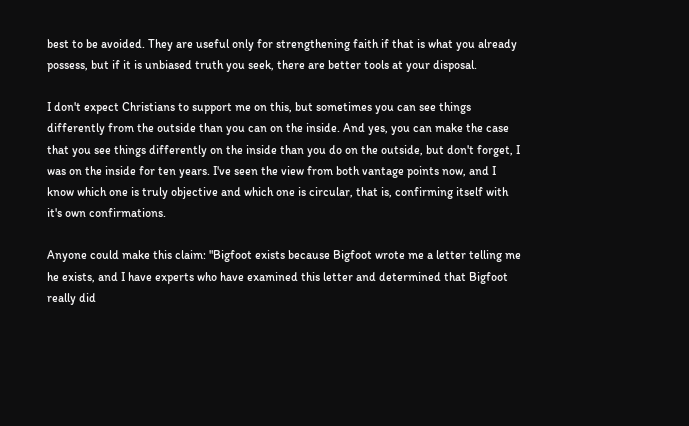best to be avoided. They are useful only for strengthening faith if that is what you already possess, but if it is unbiased truth you seek, there are better tools at your disposal.

I don't expect Christians to support me on this, but sometimes you can see things differently from the outside than you can on the inside. And yes, you can make the case that you see things differently on the inside than you do on the outside, but don't forget, I was on the inside for ten years. I've seen the view from both vantage points now, and I know which one is truly objective and which one is circular, that is, confirming itself with it's own confirmations.

Anyone could make this claim: "Bigfoot exists because Bigfoot wrote me a letter telling me he exists, and I have experts who have examined this letter and determined that Bigfoot really did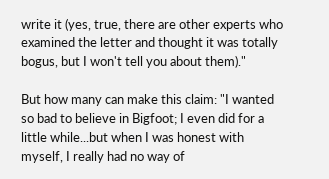write it (yes, true, there are other experts who examined the letter and thought it was totally bogus, but I won't tell you about them)."

But how many can make this claim: "I wanted so bad to believe in Bigfoot; I even did for a little while...but when I was honest with myself, I really had no way of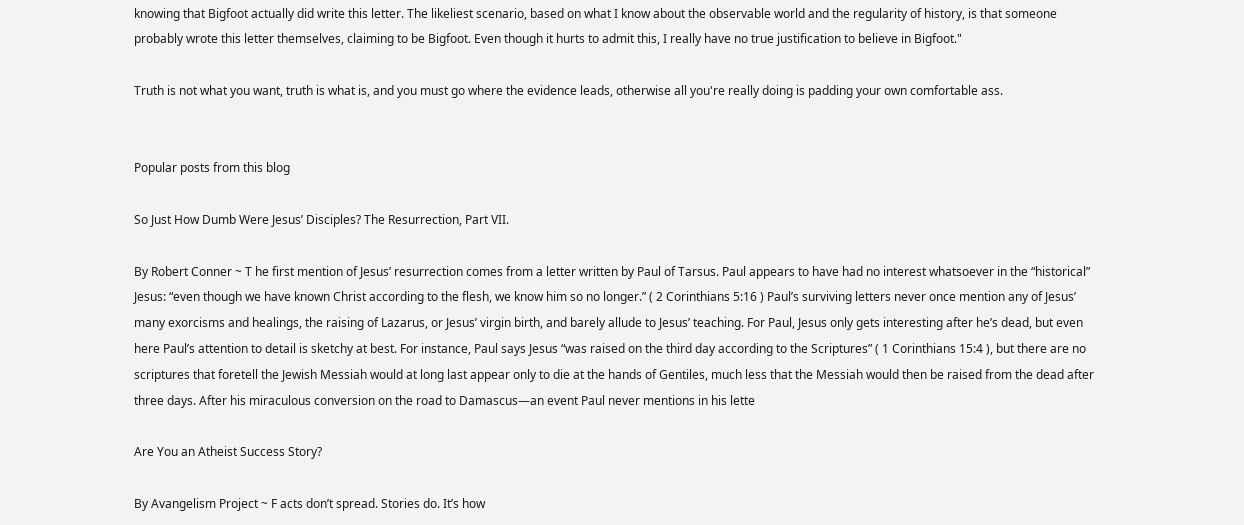knowing that Bigfoot actually did write this letter. The likeliest scenario, based on what I know about the observable world and the regularity of history, is that someone probably wrote this letter themselves, claiming to be Bigfoot. Even though it hurts to admit this, I really have no true justification to believe in Bigfoot."

Truth is not what you want, truth is what is, and you must go where the evidence leads, otherwise all you're really doing is padding your own comfortable ass.


Popular posts from this blog

So Just How Dumb Were Jesus’ Disciples? The Resurrection, Part VII.

By Robert Conner ~ T he first mention of Jesus’ resurrection comes from a letter written by Paul of Tarsus. Paul appears to have had no interest whatsoever in the “historical” Jesus: “even though we have known Christ according to the flesh, we know him so no longer.” ( 2 Corinthians 5:16 ) Paul’s surviving letters never once mention any of Jesus’ many exorcisms and healings, the raising of Lazarus, or Jesus’ virgin birth, and barely allude to Jesus’ teaching. For Paul, Jesus only gets interesting after he’s dead, but even here Paul’s attention to detail is sketchy at best. For instance, Paul says Jesus “was raised on the third day according to the Scriptures” ( 1 Corinthians 15:4 ), but there are no scriptures that foretell the Jewish Messiah would at long last appear only to die at the hands of Gentiles, much less that the Messiah would then be raised from the dead after three days. After his miraculous conversion on the road to Damascus—an event Paul never mentions in his lette

Are You an Atheist Success Story?

By Avangelism Project ~ F acts don’t spread. Stories do. It’s how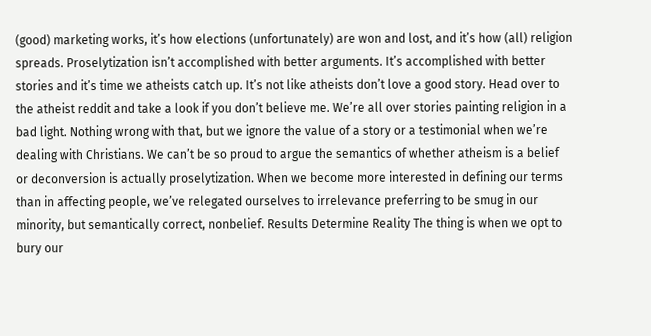(good) marketing works, it’s how elections (unfortunately) are won and lost, and it’s how (all) religion spreads. Proselytization isn’t accomplished with better arguments. It’s accomplished with better stories and it’s time we atheists catch up. It’s not like atheists don’t love a good story. Head over to the atheist reddit and take a look if you don’t believe me. We’re all over stories painting religion in a bad light. Nothing wrong with that, but we ignore the value of a story or a testimonial when we’re dealing with Christians. We can’t be so proud to argue the semantics of whether atheism is a belief or deconversion is actually proselytization. When we become more interested in defining our terms than in affecting people, we’ve relegated ourselves to irrelevance preferring to be smug in our minority, but semantically correct, nonbelief. Results Determine Reality The thing is when we opt to bury our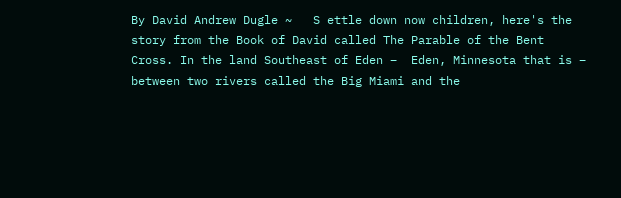By David Andrew Dugle ~   S ettle down now children, here's the story from the Book of David called The Parable of the Bent Cross. In the land Southeast of Eden –  Eden, Minnesota that is – between two rivers called the Big Miami and the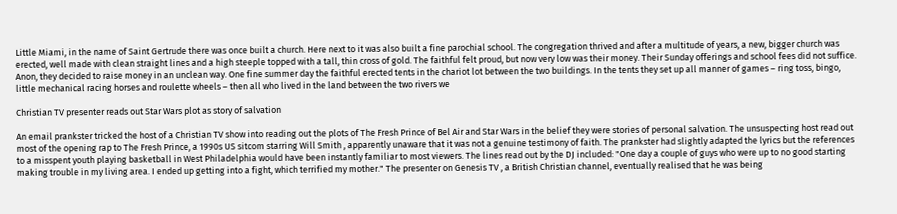Little Miami, in the name of Saint Gertrude there was once built a church. Here next to it was also built a fine parochial school. The congregation thrived and after a multitude of years, a new, bigger church was erected, well made with clean straight lines and a high steeple topped with a tall, thin cross of gold. The faithful felt proud, but now very low was their money. Their Sunday offerings and school fees did not suffice. Anon, they decided to raise money in an unclean way. One fine summer day the faithful erected tents in the chariot lot between the two buildings. In the tents they set up all manner of games – ring toss, bingo, little mechanical racing horses and roulette wheels – then all who lived in the land between the two rivers we

Christian TV presenter reads out Star Wars plot as story of salvation

An email prankster tricked the host of a Christian TV show into reading out the plots of The Fresh Prince of Bel Air and Star Wars in the belief they were stories of personal salvation. The unsuspecting host read out most of the opening rap to The Fresh Prince, a 1990s US sitcom starring Will Smith , apparently unaware that it was not a genuine testimony of faith. The prankster had slightly adapted the lyrics but the references to a misspent youth playing basketball in West Philadelphia would have been instantly familiar to most viewers. The lines read out by the DJ included: "One day a couple of guys who were up to no good starting making trouble in my living area. I ended up getting into a fight, which terrified my mother." The presenter on Genesis TV , a British Christian channel, eventually realised that he was being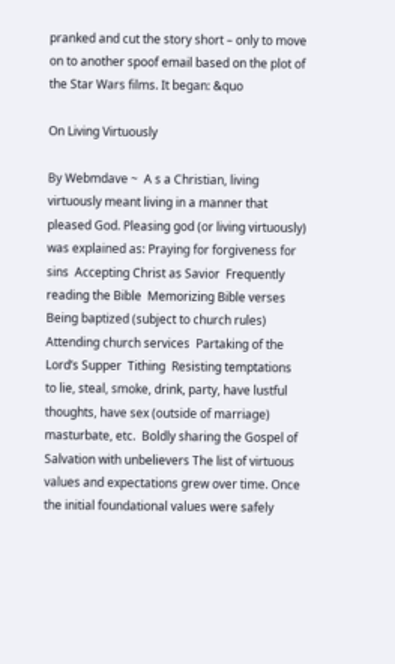pranked and cut the story short – only to move on to another spoof email based on the plot of the Star Wars films. It began: &quo

On Living Virtuously

By Webmdave ~  A s a Christian, living virtuously meant living in a manner that pleased God. Pleasing god (or living virtuously) was explained as: Praying for forgiveness for sins  Accepting Christ as Savior  Frequently reading the Bible  Memorizing Bible verses Being baptized (subject to church rules)  Attending church services  Partaking of the Lord’s Supper  Tithing  Resisting temptations to lie, steal, smoke, drink, party, have lustful thoughts, have sex (outside of marriage) masturbate, etc.  Boldly sharing the Gospel of Salvation with unbelievers The list of virtuous values and expectations grew over time. Once the initial foundational values were safely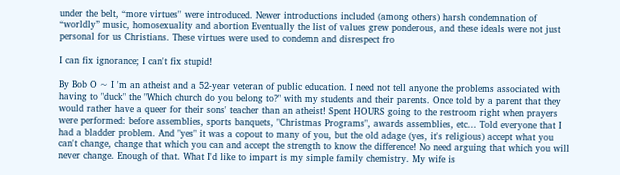under the belt, “more virtues'' were introduced. Newer introductions included (among others) harsh condemnation of “worldly” music, homosexuality and abortion Eventually the list of values grew ponderous, and these ideals were not just personal for us Christians. These virtues were used to condemn and disrespect fro

I can fix ignorance; I can't fix stupid!

By Bob O ~ I 'm an atheist and a 52-year veteran of public education. I need not tell anyone the problems associated with having to "duck" the "Which church do you belong to?" with my students and their parents. Once told by a parent that they would rather have a queer for their sons' teacher than an atheist! Spent HOURS going to the restroom right when prayers were performed: before assemblies, sports banquets, "Christmas Programs", awards assemblies, etc... Told everyone that I had a bladder problem. And "yes" it was a copout to many of you, but the old adage (yes, it's religious) accept what you can't change, change that which you can and accept the strength to know the difference! No need arguing that which you will never change. Enough of that. What I'd like to impart is my simple family chemistry. My wife is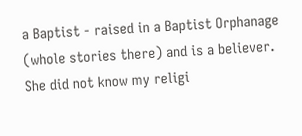a Baptist - raised in a Baptist Orphanage (whole stories there) and is a believer. She did not know my religi